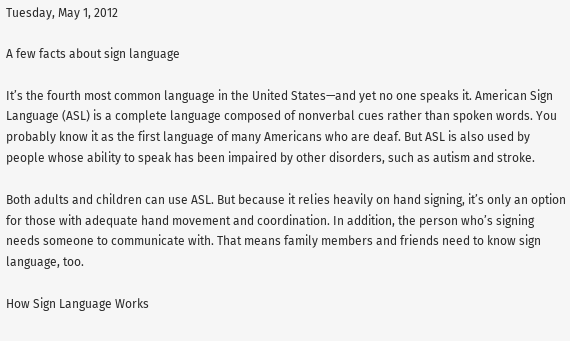Tuesday, May 1, 2012

A few facts about sign language

It’s the fourth most common language in the United States—and yet no one speaks it. American Sign Language (ASL) is a complete language composed of nonverbal cues rather than spoken words. You probably know it as the first language of many Americans who are deaf. But ASL is also used by people whose ability to speak has been impaired by other disorders, such as autism and stroke.

Both adults and children can use ASL. But because it relies heavily on hand signing, it’s only an option for those with adequate hand movement and coordination. In addition, the person who’s signing needs someone to communicate with. That means family members and friends need to know sign language, too.

How Sign Language Works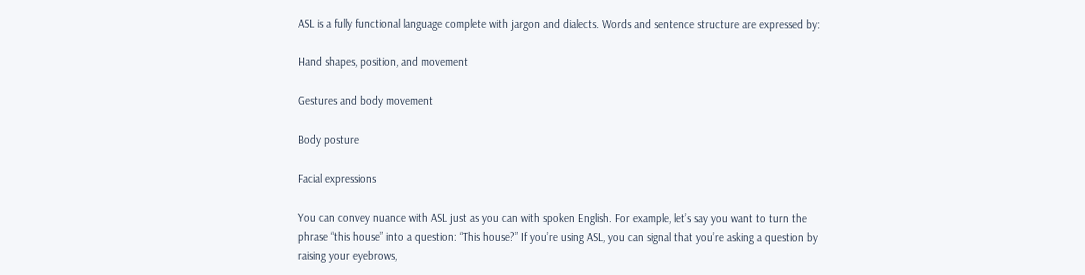ASL is a fully functional language complete with jargon and dialects. Words and sentence structure are expressed by:

Hand shapes, position, and movement

Gestures and body movement

Body posture

Facial expressions

You can convey nuance with ASL just as you can with spoken English. For example, let’s say you want to turn the phrase “this house” into a question: “This house?” If you’re using ASL, you can signal that you’re asking a question by raising your eyebrows,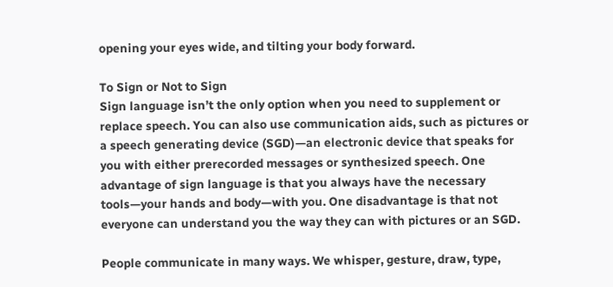opening your eyes wide, and tilting your body forward.

To Sign or Not to Sign
Sign language isn’t the only option when you need to supplement or replace speech. You can also use communication aids, such as pictures or a speech generating device (SGD)—an electronic device that speaks for you with either prerecorded messages or synthesized speech. One advantage of sign language is that you always have the necessary tools—your hands and body—with you. One disadvantage is that not everyone can understand you the way they can with pictures or an SGD.

People communicate in many ways. We whisper, gesture, draw, type,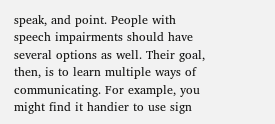speak, and point. People with speech impairments should have several options as well. Their goal, then, is to learn multiple ways of communicating. For example, you might find it handier to use sign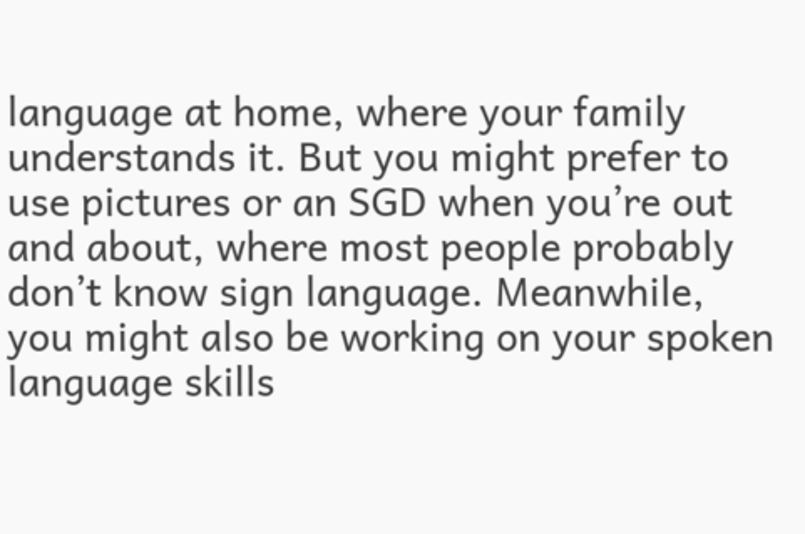language at home, where your family understands it. But you might prefer to use pictures or an SGD when you’re out and about, where most people probably don’t know sign language. Meanwhile, you might also be working on your spoken language skills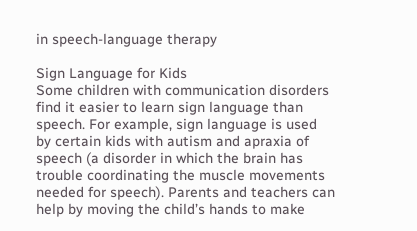in speech-language therapy

Sign Language for Kids
Some children with communication disorders find it easier to learn sign language than speech. For example, sign language is used by certain kids with autism and apraxia of speech (a disorder in which the brain has trouble coordinating the muscle movements needed for speech). Parents and teachers can help by moving the child’s hands to make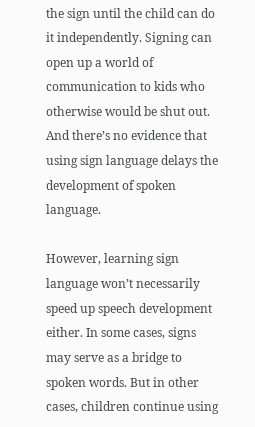the sign until the child can do it independently. Signing can open up a world of communication to kids who otherwise would be shut out. And there’s no evidence that using sign language delays the development of spoken language.

However, learning sign language won’t necessarily speed up speech development either. In some cases, signs may serve as a bridge to spoken words. But in other cases, children continue using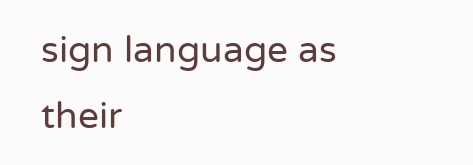sign language as their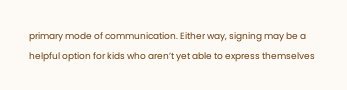primary mode of communication. Either way, signing may be a helpful option for kids who aren’t yet able to express themselves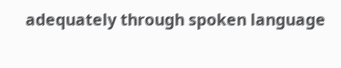adequately through spoken language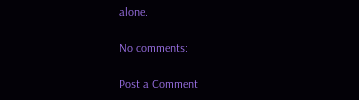alone.

No comments:

Post a Comment